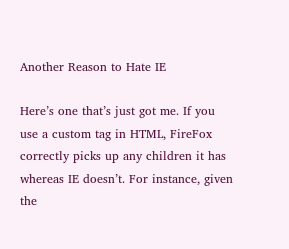Another Reason to Hate IE

Here’s one that’s just got me. If you use a custom tag in HTML, FireFox correctly picks up any children it has whereas IE doesn’t. For instance, given the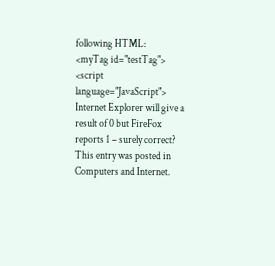following HTML:
<myTag id="testTag">
<script language="JavaScript">
Internet Explorer will give a result of 0 but FireFox reports 1 – surely correct?
This entry was posted in Computers and Internet.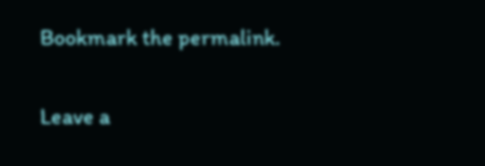Bookmark the permalink.

Leave a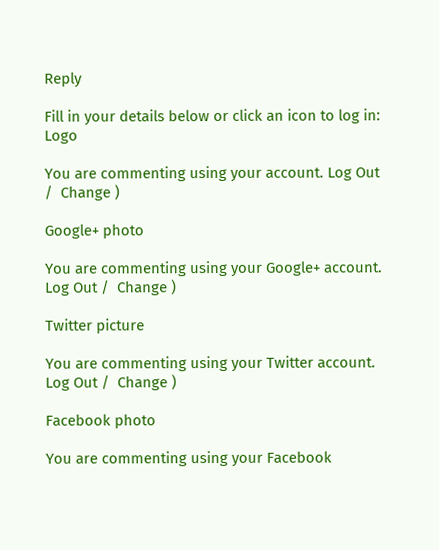Reply

Fill in your details below or click an icon to log in: Logo

You are commenting using your account. Log Out /  Change )

Google+ photo

You are commenting using your Google+ account. Log Out /  Change )

Twitter picture

You are commenting using your Twitter account. Log Out /  Change )

Facebook photo

You are commenting using your Facebook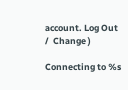account. Log Out /  Change )

Connecting to %s